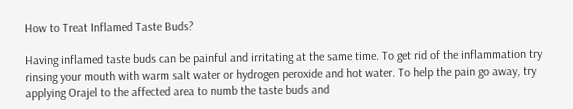How to Treat Inflamed Taste Buds?

Having inflamed taste buds can be painful and irritating at the same time. To get rid of the inflammation try rinsing your mouth with warm salt water or hydrogen peroxide and hot water. To help the pain go away, try applying Orajel to the affected area to numb the taste buds and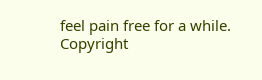feel pain free for a while.
Copyright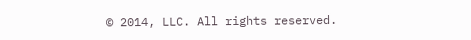© 2014, LLC. All rights reserved.